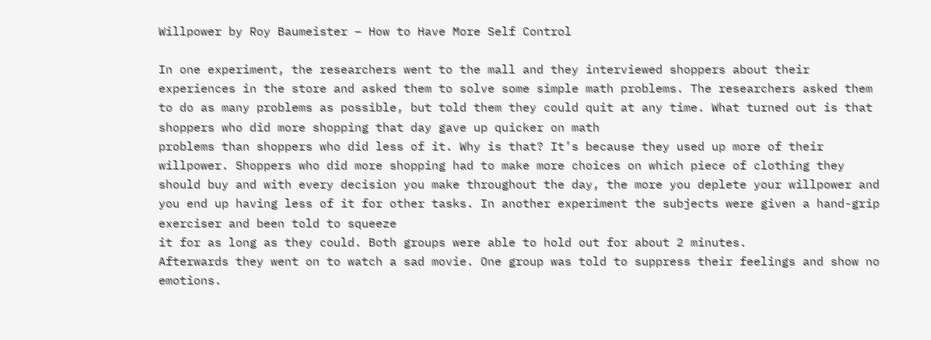Willpower by Roy Baumeister – How to Have More Self Control

In one experiment, the researchers went to the mall and they interviewed shoppers about their experiences in the store and asked them to solve some simple math problems. The researchers asked them to do as many problems as possible, but told them they could quit at any time. What turned out is that shoppers who did more shopping that day gave up quicker on math
problems than shoppers who did less of it. Why is that? It’s because they used up more of their willpower. Shoppers who did more shopping had to make more choices on which piece of clothing they should buy and with every decision you make throughout the day, the more you deplete your willpower and you end up having less of it for other tasks. In another experiment the subjects were given a hand-grip exerciser and been told to squeeze
it for as long as they could. Both groups were able to hold out for about 2 minutes.
Afterwards they went on to watch a sad movie. One group was told to suppress their feelings and show no emotions.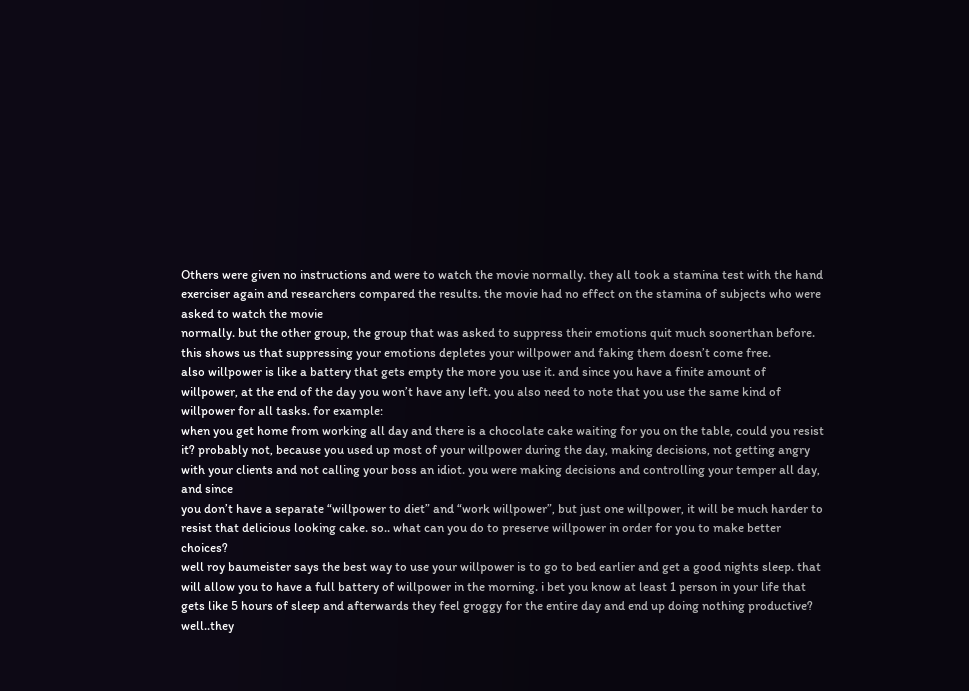Others were given no instructions and were to watch the movie normally. they all took a stamina test with the hand exerciser again and researchers compared the results. the movie had no effect on the stamina of subjects who were asked to watch the movie
normally. but the other group, the group that was asked to suppress their emotions quit much soonerthan before.
this shows us that suppressing your emotions depletes your willpower and faking them doesn’t come free.
also willpower is like a battery that gets empty the more you use it. and since you have a finite amount of willpower, at the end of the day you won’t have any left. you also need to note that you use the same kind of willpower for all tasks. for example:
when you get home from working all day and there is a chocolate cake waiting for you on the table, could you resist it? probably not, because you used up most of your willpower during the day, making decisions, not getting angry with your clients and not calling your boss an idiot. you were making decisions and controlling your temper all day, and since
you don’t have a separate “willpower to diet” and “work willpower”, but just one willpower, it will be much harder to resist that delicious looking cake. so.. what can you do to preserve willpower in order for you to make better choices?
well roy baumeister says the best way to use your willpower is to go to bed earlier and get a good nights sleep. that will allow you to have a full battery of willpower in the morning. i bet you know at least 1 person in your life that gets like 5 hours of sleep and afterwards they feel groggy for the entire day and end up doing nothing productive?
well..they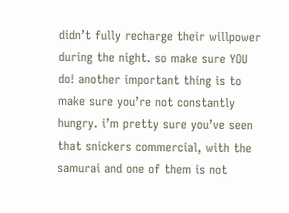didn’t fully recharge their willpower during the night. so make sure YOU do! another important thing is to make sure you’re not constantly hungry. i’m pretty sure you’ve seen that snickers commercial, with the samurai and one of them is not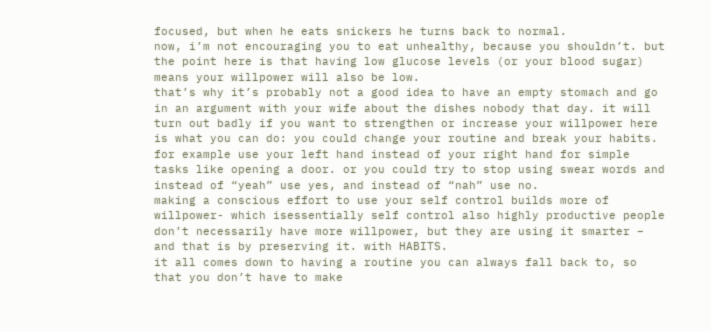focused, but when he eats snickers he turns back to normal.
now, i’m not encouraging you to eat unhealthy, because you shouldn’t. but the point here is that having low glucose levels (or your blood sugar) means your willpower will also be low.
that’s why it’s probably not a good idea to have an empty stomach and go in an argument with your wife about the dishes nobody that day. it will turn out badly if you want to strengthen or increase your willpower here is what you can do: you could change your routine and break your habits. for example use your left hand instead of your right hand for simple tasks like opening a door. or you could try to stop using swear words and instead of “yeah” use yes, and instead of “nah” use no.
making a conscious effort to use your self control builds more of willpower- which isessentially self control also highly productive people don’t necessarily have more willpower, but they are using it smarter – and that is by preserving it. with HABITS.
it all comes down to having a routine you can always fall back to, so that you don’t have to make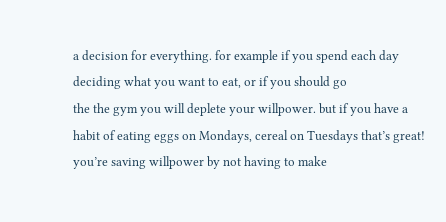a decision for everything. for example if you spend each day deciding what you want to eat, or if you should go
the the gym you will deplete your willpower. but if you have a habit of eating eggs on Mondays, cereal on Tuesdays that’s great!
you’re saving willpower by not having to make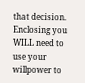that decision. Enclosing you WILL need to use your willpower to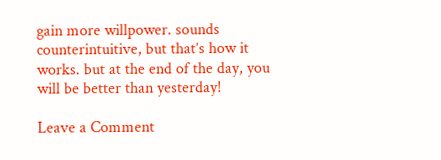gain more willpower. sounds counterintuitive, but that’s how it works. but at the end of the day, you will be better than yesterday!

Leave a Comment